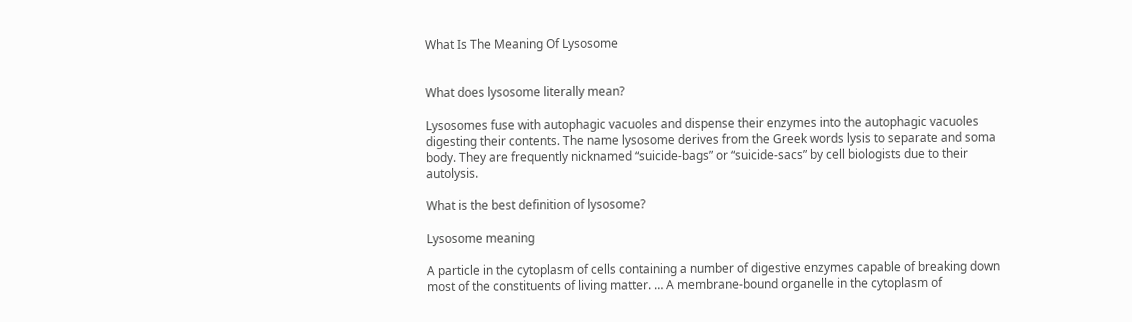What Is The Meaning Of Lysosome


What does lysosome literally mean?

Lysosomes fuse with autophagic vacuoles and dispense their enzymes into the autophagic vacuoles digesting their contents. The name lysosome derives from the Greek words lysis to separate and soma body. They are frequently nicknamed “suicide-bags” or “suicide-sacs” by cell biologists due to their autolysis.

What is the best definition of lysosome?

Lysosome meaning

A particle in the cytoplasm of cells containing a number of digestive enzymes capable of breaking down most of the constituents of living matter. … A membrane-bound organelle in the cytoplasm of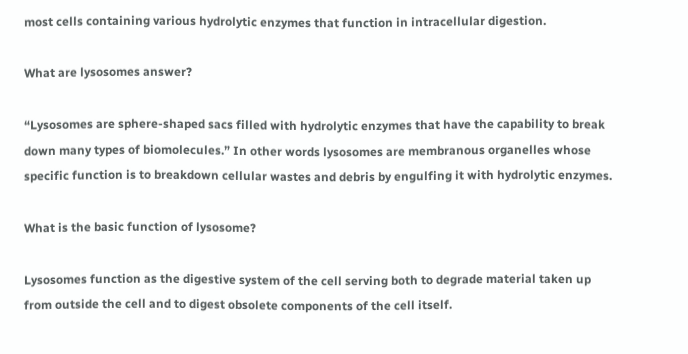most cells containing various hydrolytic enzymes that function in intracellular digestion.

What are lysosomes answer?

“Lysosomes are sphere-shaped sacs filled with hydrolytic enzymes that have the capability to break down many types of biomolecules.” In other words lysosomes are membranous organelles whose specific function is to breakdown cellular wastes and debris by engulfing it with hydrolytic enzymes.

What is the basic function of lysosome?

Lysosomes function as the digestive system of the cell serving both to degrade material taken up from outside the cell and to digest obsolete components of the cell itself.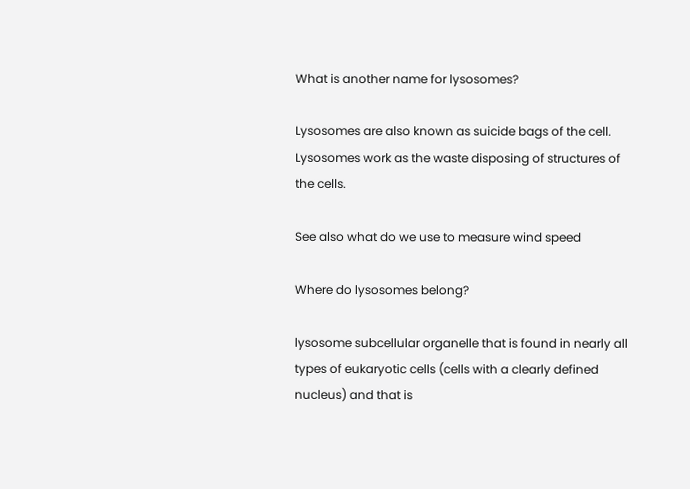What is another name for lysosomes?

Lysosomes are also known as suicide bags of the cell. Lysosomes work as the waste disposing of structures of the cells.

See also what do we use to measure wind speed

Where do lysosomes belong?

lysosome subcellular organelle that is found in nearly all types of eukaryotic cells (cells with a clearly defined nucleus) and that is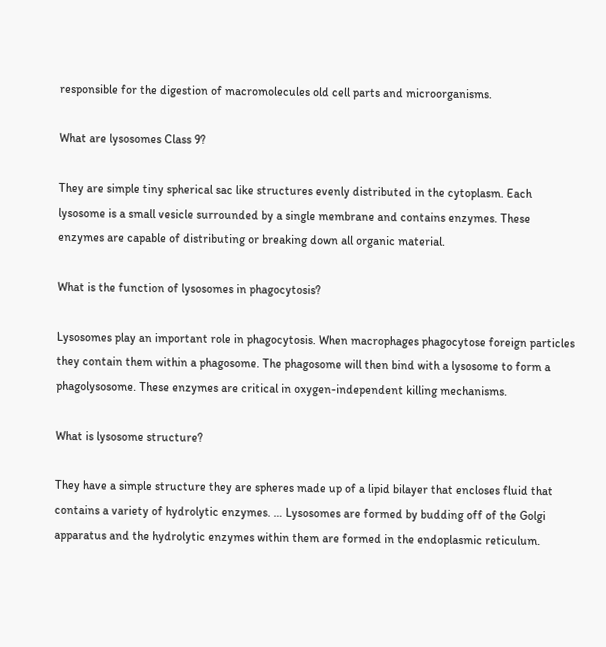responsible for the digestion of macromolecules old cell parts and microorganisms.

What are lysosomes Class 9?

They are simple tiny spherical sac like structures evenly distributed in the cytoplasm. Each lysosome is a small vesicle surrounded by a single membrane and contains enzymes. These enzymes are capable of distributing or breaking down all organic material.

What is the function of lysosomes in phagocytosis?

Lysosomes play an important role in phagocytosis. When macrophages phagocytose foreign particles they contain them within a phagosome. The phagosome will then bind with a lysosome to form a phagolysosome. These enzymes are critical in oxygen-independent killing mechanisms.

What is lysosome structure?

They have a simple structure they are spheres made up of a lipid bilayer that encloses fluid that contains a variety of hydrolytic enzymes. … Lysosomes are formed by budding off of the Golgi apparatus and the hydrolytic enzymes within them are formed in the endoplasmic reticulum.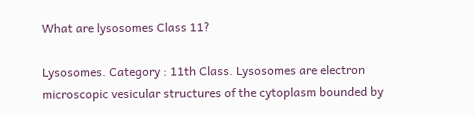What are lysosomes Class 11?

Lysosomes. Category : 11th Class. Lysosomes are electron microscopic vesicular structures of the cytoplasm bounded by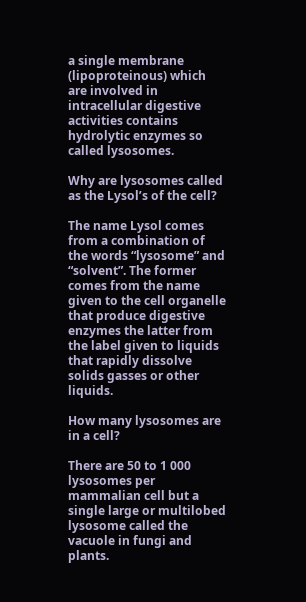a single membrane (lipoproteinous) which are involved in intracellular digestive activities contains hydrolytic enzymes so called lysosomes.

Why are lysosomes called as the Lysol’s of the cell?

The name Lysol comes from a combination of the words “lysosome” and “solvent”. The former comes from the name given to the cell organelle that produce digestive enzymes the latter from the label given to liquids that rapidly dissolve solids gasses or other liquids.

How many lysosomes are in a cell?

There are 50 to 1 000 lysosomes per mammalian cell but a single large or multilobed lysosome called the vacuole in fungi and plants.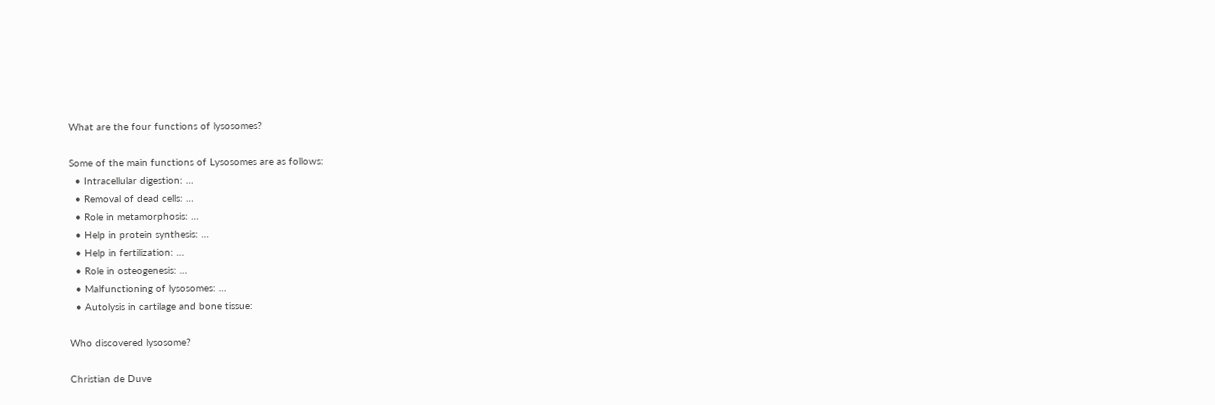What are the four functions of lysosomes?

Some of the main functions of Lysosomes are as follows:
  • Intracellular digestion: …
  • Removal of dead cells: …
  • Role in metamorphosis: …
  • Help in protein synthesis: …
  • Help in fertilization: …
  • Role in osteogenesis: …
  • Malfunctioning of lysosomes: …
  • Autolysis in cartilage and bone tissue:

Who discovered lysosome?

Christian de Duve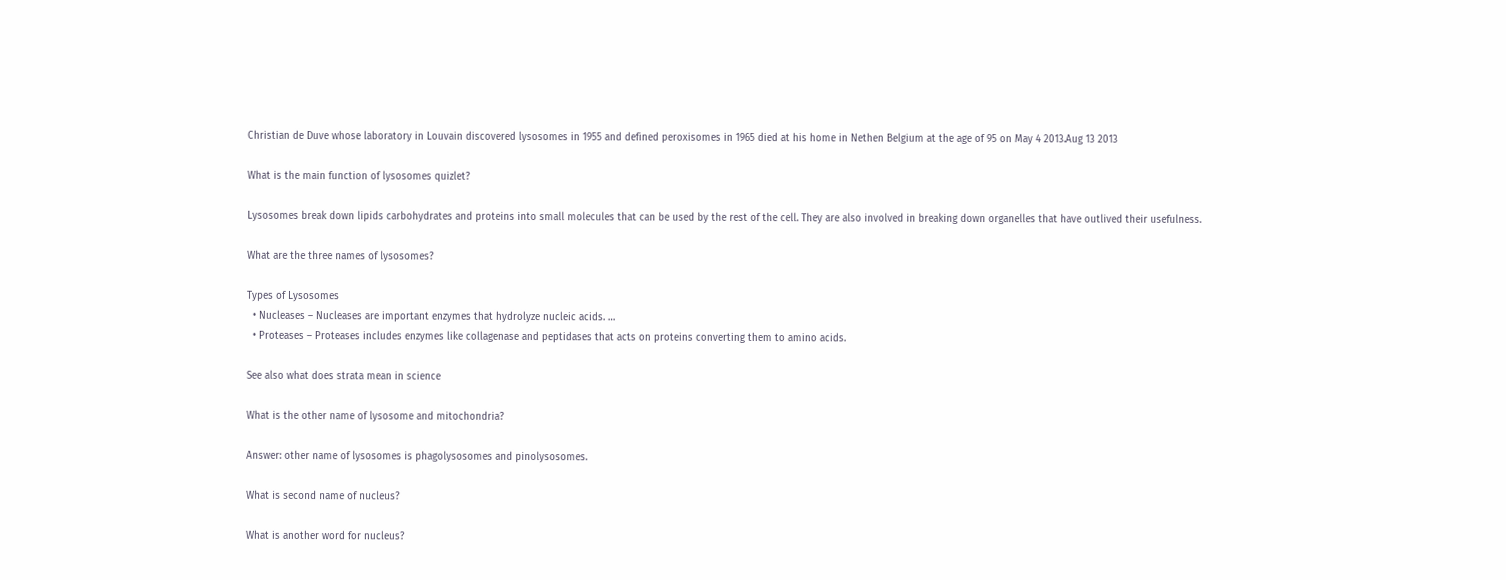Christian de Duve whose laboratory in Louvain discovered lysosomes in 1955 and defined peroxisomes in 1965 died at his home in Nethen Belgium at the age of 95 on May 4 2013.Aug 13 2013

What is the main function of lysosomes quizlet?

Lysosomes break down lipids carbohydrates and proteins into small molecules that can be used by the rest of the cell. They are also involved in breaking down organelles that have outlived their usefulness.

What are the three names of lysosomes?

Types of Lysosomes
  • Nucleases – Nucleases are important enzymes that hydrolyze nucleic acids. …
  • Proteases – Proteases includes enzymes like collagenase and peptidases that acts on proteins converting them to amino acids.

See also what does strata mean in science

What is the other name of lysosome and mitochondria?

Answer: other name of lysosomes is phagolysosomes and pinolysosomes.

What is second name of nucleus?

What is another word for nucleus?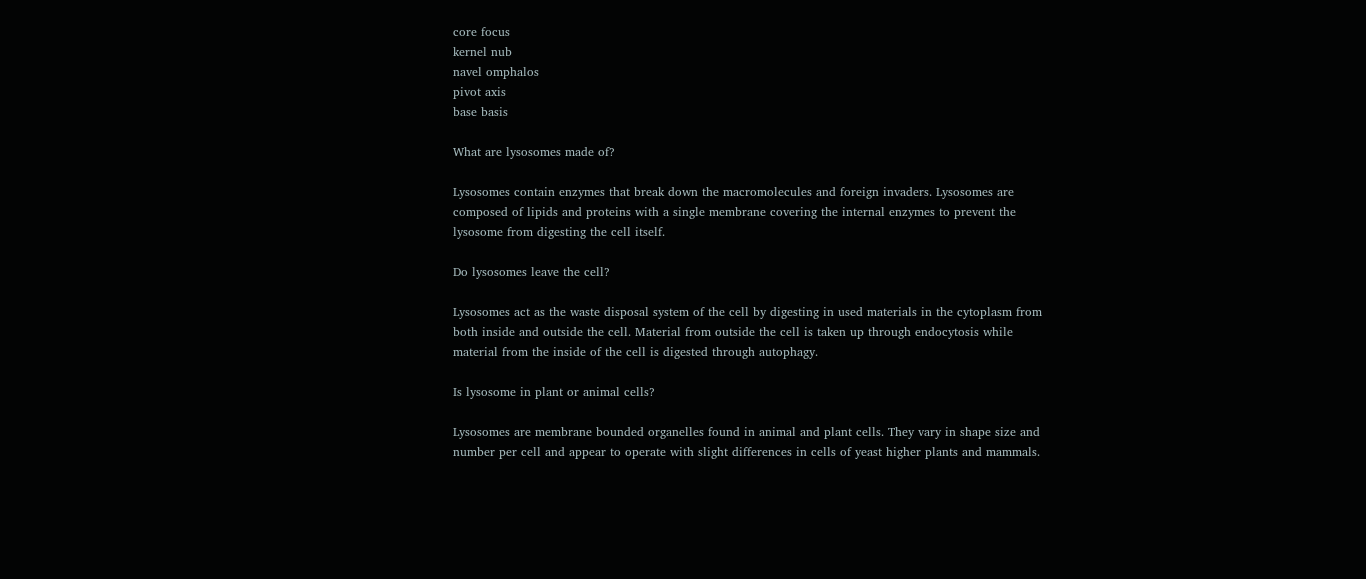core focus
kernel nub
navel omphalos
pivot axis
base basis

What are lysosomes made of?

Lysosomes contain enzymes that break down the macromolecules and foreign invaders. Lysosomes are composed of lipids and proteins with a single membrane covering the internal enzymes to prevent the lysosome from digesting the cell itself.

Do lysosomes leave the cell?

Lysosomes act as the waste disposal system of the cell by digesting in used materials in the cytoplasm from both inside and outside the cell. Material from outside the cell is taken up through endocytosis while material from the inside of the cell is digested through autophagy.

Is lysosome in plant or animal cells?

Lysosomes are membrane bounded organelles found in animal and plant cells. They vary in shape size and number per cell and appear to operate with slight differences in cells of yeast higher plants and mammals.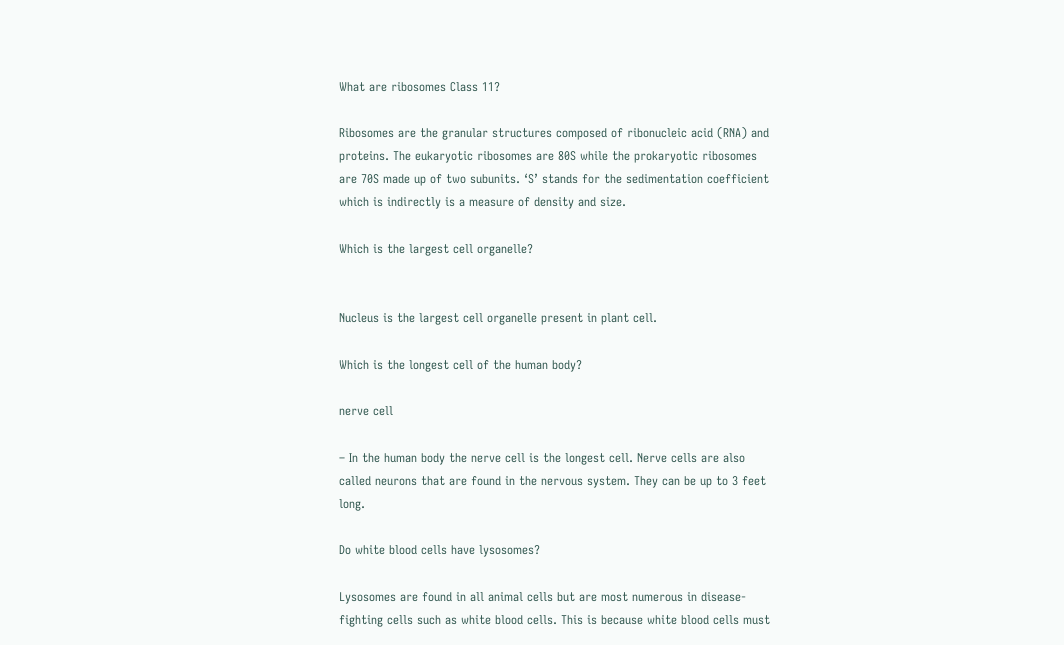What are ribosomes Class 11?

Ribosomes are the granular structures composed of ribonucleic acid (RNA) and proteins. The eukaryotic ribosomes are 80S while the prokaryotic ribosomes are 70S made up of two subunits. ‘S’ stands for the sedimentation coefficient which is indirectly is a measure of density and size.

Which is the largest cell organelle?


Nucleus is the largest cell organelle present in plant cell.

Which is the longest cell of the human body?

nerve cell

– In the human body the nerve cell is the longest cell. Nerve cells are also called neurons that are found in the nervous system. They can be up to 3 feet long.

Do white blood cells have lysosomes?

Lysosomes are found in all animal cells but are most numerous in disease-fighting cells such as white blood cells. This is because white blood cells must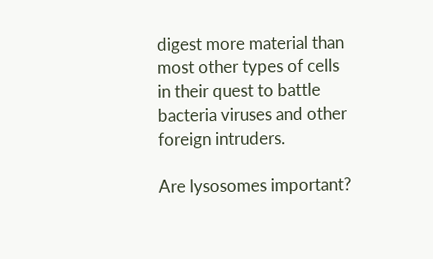digest more material than most other types of cells in their quest to battle bacteria viruses and other foreign intruders.

Are lysosomes important?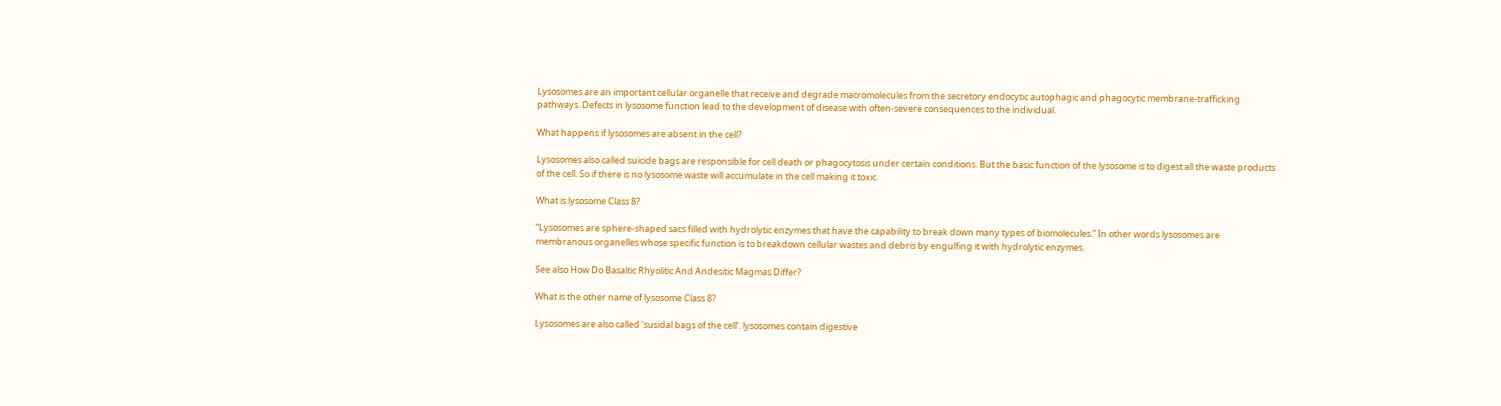Lysosomes are an important cellular organelle that receive and degrade macromolecules from the secretory endocytic autophagic and phagocytic membrane-trafficking pathways. Defects in lysosome function lead to the development of disease with often-severe consequences to the individual.

What happens if lysosomes are absent in the cell?

Lysosomes also called suicide bags are responsible for cell death or phagocytosis under certain conditions. But the basic function of the lysosome is to digest all the waste products of the cell. So if there is no lysosome waste will accumulate in the cell making it toxic.

What is lysosome Class 8?

“Lysosomes are sphere-shaped sacs filled with hydrolytic enzymes that have the capability to break down many types of biomolecules.” In other words lysosomes are membranous organelles whose specific function is to breakdown cellular wastes and debris by engulfing it with hydrolytic enzymes.

See also How Do Basaltic Rhyolitic And Andesitic Magmas Differ?

What is the other name of lysosome Class 8?

Lysosomes are also called ‘susidal bags of the cell’. lysosomes contain digestive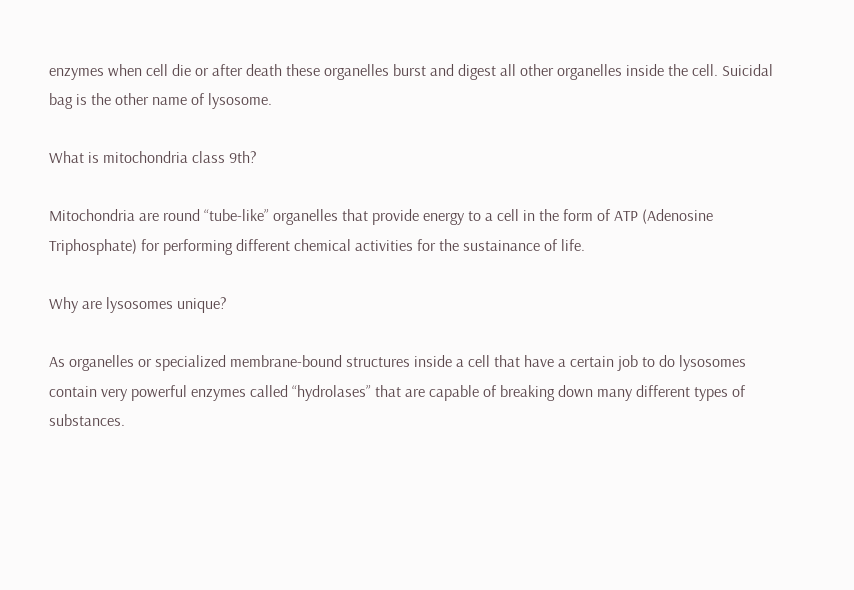enzymes when cell die or after death these organelles burst and digest all other organelles inside the cell. Suicidal bag is the other name of lysosome.

What is mitochondria class 9th?

Mitochondria are round “tube-like” organelles that provide energy to a cell in the form of ATP (Adenosine Triphosphate) for performing different chemical activities for the sustainance of life.

Why are lysosomes unique?

As organelles or specialized membrane-bound structures inside a cell that have a certain job to do lysosomes contain very powerful enzymes called “hydrolases” that are capable of breaking down many different types of substances.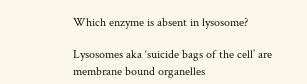Which enzyme is absent in lysosome?

Lysosomes aka ‘suicide bags of the cell’ are membrane bound organelles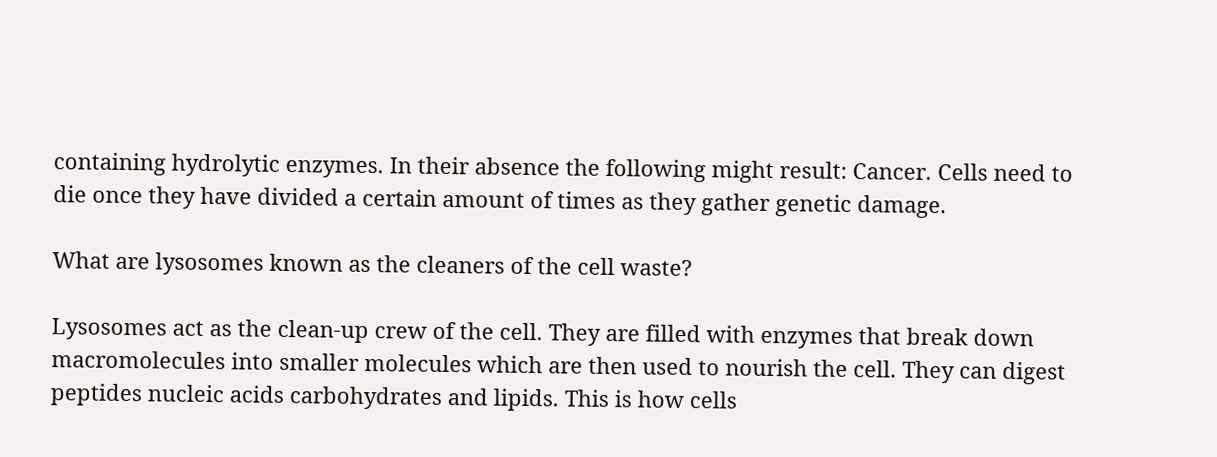containing hydrolytic enzymes. In their absence the following might result: Cancer. Cells need to die once they have divided a certain amount of times as they gather genetic damage.

What are lysosomes known as the cleaners of the cell waste?

Lysosomes act as the clean-up crew of the cell. They are filled with enzymes that break down macromolecules into smaller molecules which are then used to nourish the cell. They can digest peptides nucleic acids carbohydrates and lipids. This is how cells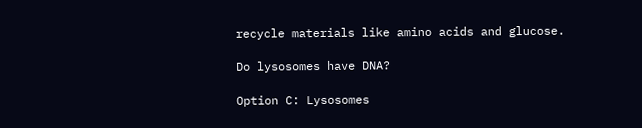recycle materials like amino acids and glucose.

Do lysosomes have DNA?

Option C: Lysosomes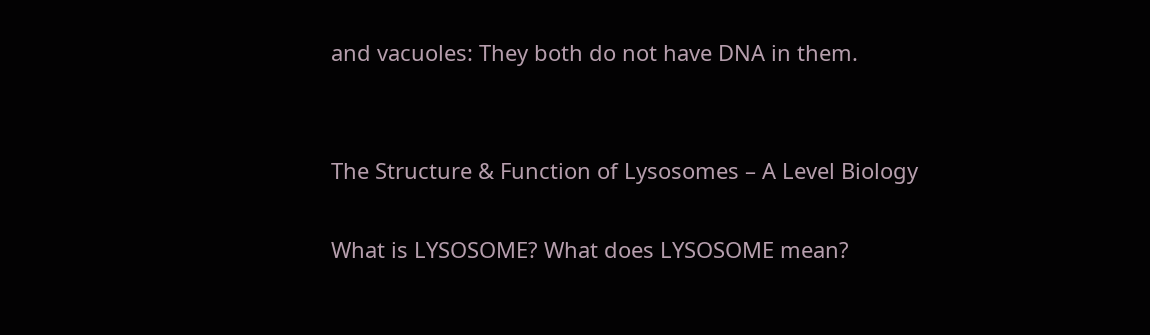and vacuoles: They both do not have DNA in them.


The Structure & Function of Lysosomes – A Level Biology

What is LYSOSOME? What does LYSOSOME mean?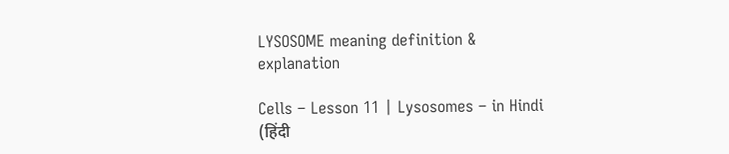LYSOSOME meaning definition & explanation

Cells – Lesson 11 | Lysosomes – in Hindi (हिंदी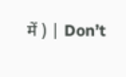में ) | Don’t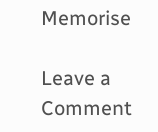Memorise

Leave a Comment